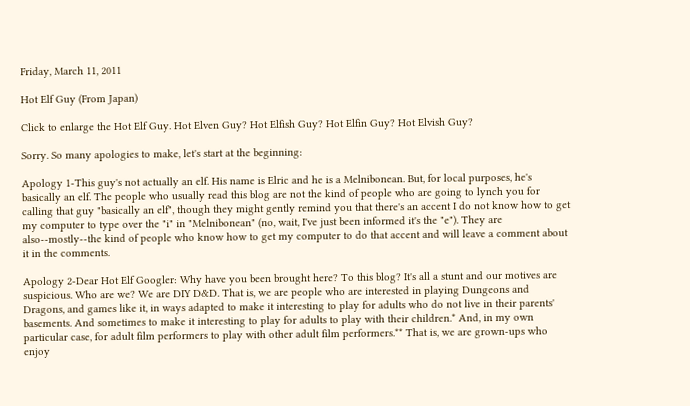Friday, March 11, 2011

Hot Elf Guy (From Japan)

Click to enlarge the Hot Elf Guy. Hot Elven Guy? Hot Elfish Guy? Hot Elfin Guy? Hot Elvish Guy?

Sorry. So many apologies to make, let's start at the beginning:

Apology 1-This guy's not actually an elf. His name is Elric and he is a Melnibonean. But, for local purposes, he's basically an elf. The people who usually read this blog are not the kind of people who are going to lynch you for calling that guy "basically an elf", though they might gently remind you that there's an accent I do not know how to get my computer to type over the "i" in "Melnibonean" (no, wait, I've just been informed it's the "e"). They are also--mostly--the kind of people who know how to get my computer to do that accent and will leave a comment about it in the comments.

Apology 2-Dear Hot Elf Googler: Why have you been brought here? To this blog? It's all a stunt and our motives are suspicious. Who are we? We are DIY D&D. That is, we are people who are interested in playing Dungeons and Dragons, and games like it, in ways adapted to make it interesting to play for adults who do not live in their parents' basements. And sometimes to make it interesting to play for adults to play with their children.* And, in my own particular case, for adult film performers to play with other adult film performers.** That is, we are grown-ups who enjoy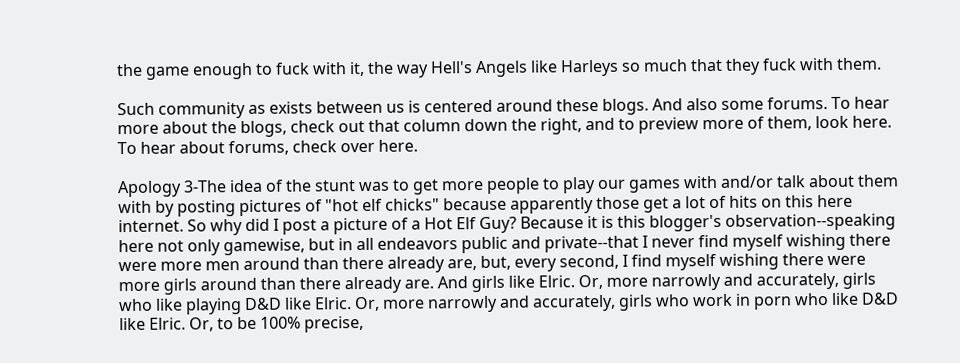the game enough to fuck with it, the way Hell's Angels like Harleys so much that they fuck with them.

Such community as exists between us is centered around these blogs. And also some forums. To hear more about the blogs, check out that column down the right, and to preview more of them, look here. To hear about forums, check over here.

Apology 3-The idea of the stunt was to get more people to play our games with and/or talk about them with by posting pictures of "hot elf chicks" because apparently those get a lot of hits on this here internet. So why did I post a picture of a Hot Elf Guy? Because it is this blogger's observation--speaking here not only gamewise, but in all endeavors public and private--that I never find myself wishing there were more men around than there already are, but, every second, I find myself wishing there were more girls around than there already are. And girls like Elric. Or, more narrowly and accurately, girls who like playing D&D like Elric. Or, more narrowly and accurately, girls who work in porn who like D&D like Elric. Or, to be 100% precise,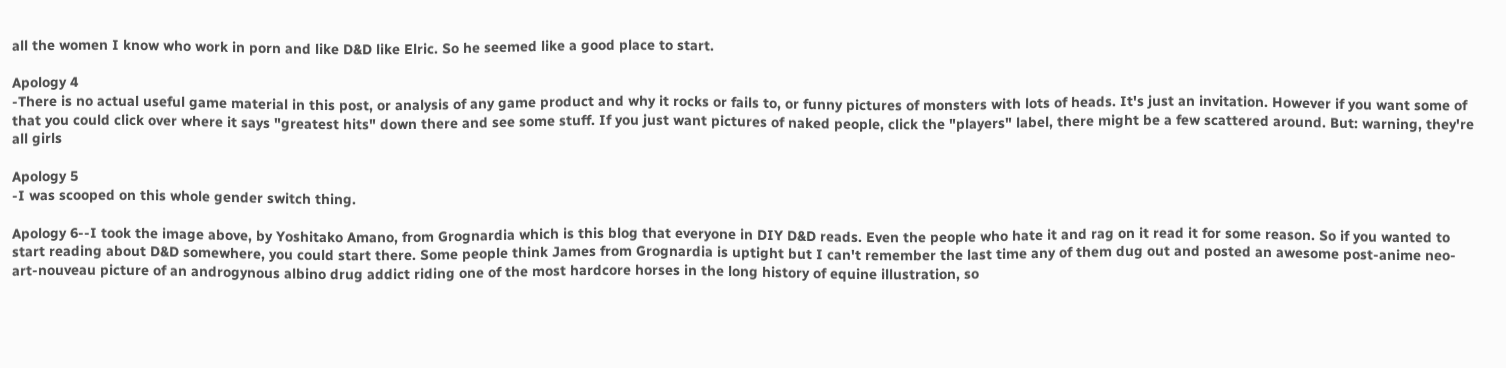all the women I know who work in porn and like D&D like Elric. So he seemed like a good place to start.

Apology 4
-There is no actual useful game material in this post, or analysis of any game product and why it rocks or fails to, or funny pictures of monsters with lots of heads. It's just an invitation. However if you want some of that you could click over where it says "greatest hits" down there and see some stuff. If you just want pictures of naked people, click the "players" label, there might be a few scattered around. But: warning, they're all girls

Apology 5
-I was scooped on this whole gender switch thing.

Apology 6--I took the image above, by Yoshitako Amano, from Grognardia which is this blog that everyone in DIY D&D reads. Even the people who hate it and rag on it read it for some reason. So if you wanted to start reading about D&D somewhere, you could start there. Some people think James from Grognardia is uptight but I can't remember the last time any of them dug out and posted an awesome post-anime neo-art-nouveau picture of an androgynous albino drug addict riding one of the most hardcore horses in the long history of equine illustration, so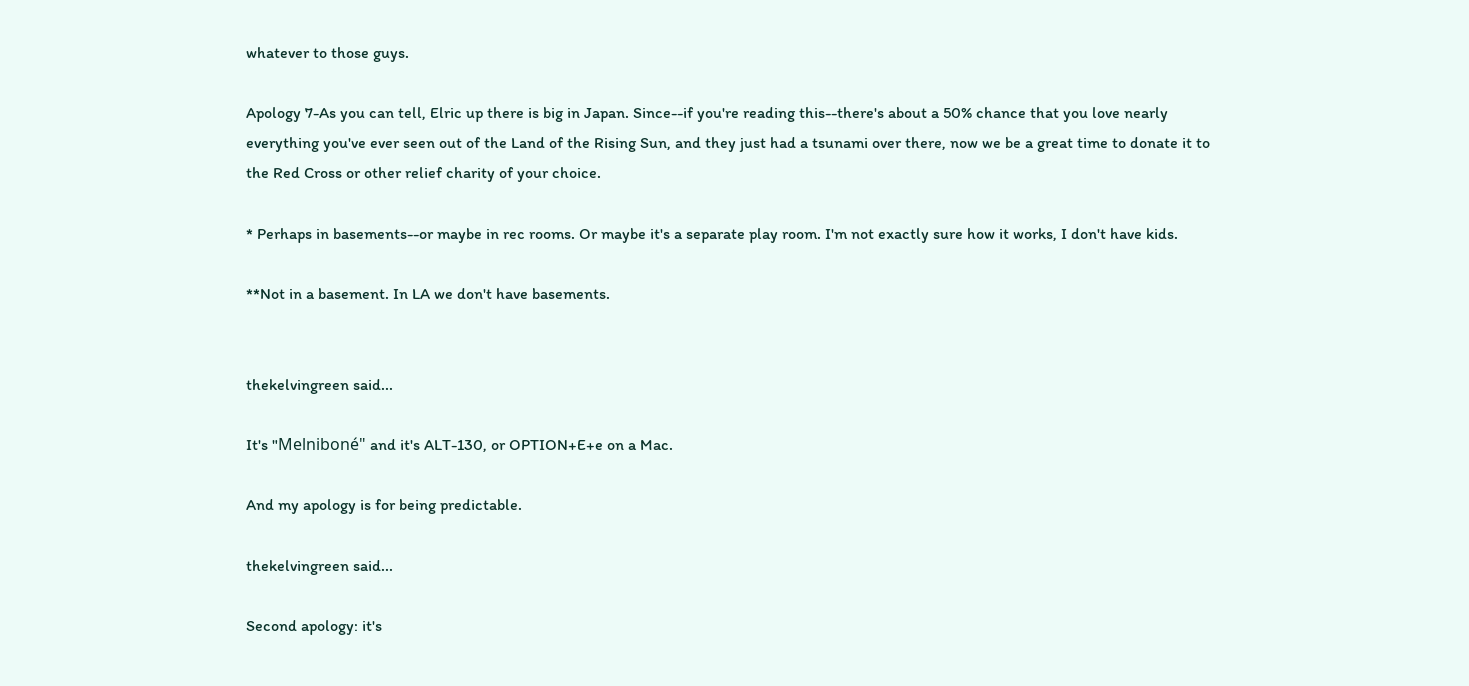whatever to those guys.

Apology 7-As you can tell, Elric up there is big in Japan. Since--if you're reading this--there's about a 50% chance that you love nearly everything you've ever seen out of the Land of the Rising Sun, and they just had a tsunami over there, now we be a great time to donate it to the Red Cross or other relief charity of your choice.

* Perhaps in basements--or maybe in rec rooms. Or maybe it's a separate play room. I'm not exactly sure how it works, I don't have kids.

**Not in a basement. In LA we don't have basements.


thekelvingreen said...

It's "Melniboné" and it's ALT-130, or OPTION+E+e on a Mac.

And my apology is for being predictable.

thekelvingreen said...

Second apology: it's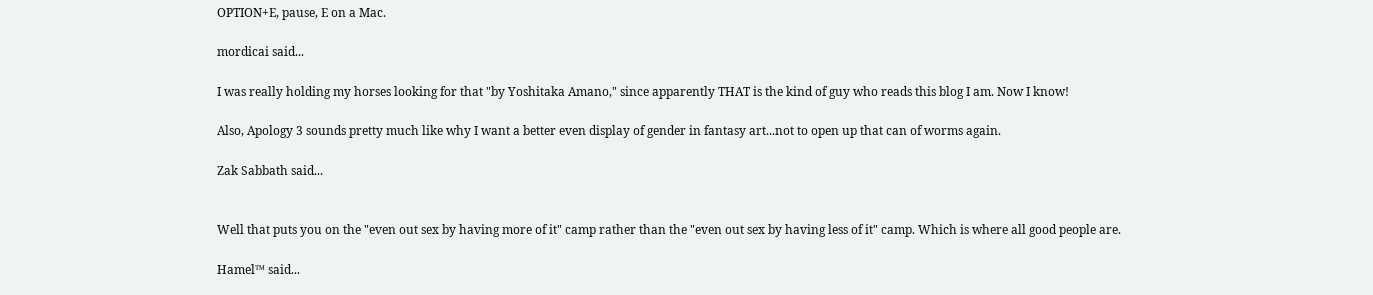OPTION+E, pause, E on a Mac.

mordicai said...

I was really holding my horses looking for that "by Yoshitaka Amano," since apparently THAT is the kind of guy who reads this blog I am. Now I know!

Also, Apology 3 sounds pretty much like why I want a better even display of gender in fantasy art...not to open up that can of worms again.

Zak Sabbath said...


Well that puts you on the "even out sex by having more of it" camp rather than the "even out sex by having less of it" camp. Which is where all good people are.

Hamel™ said...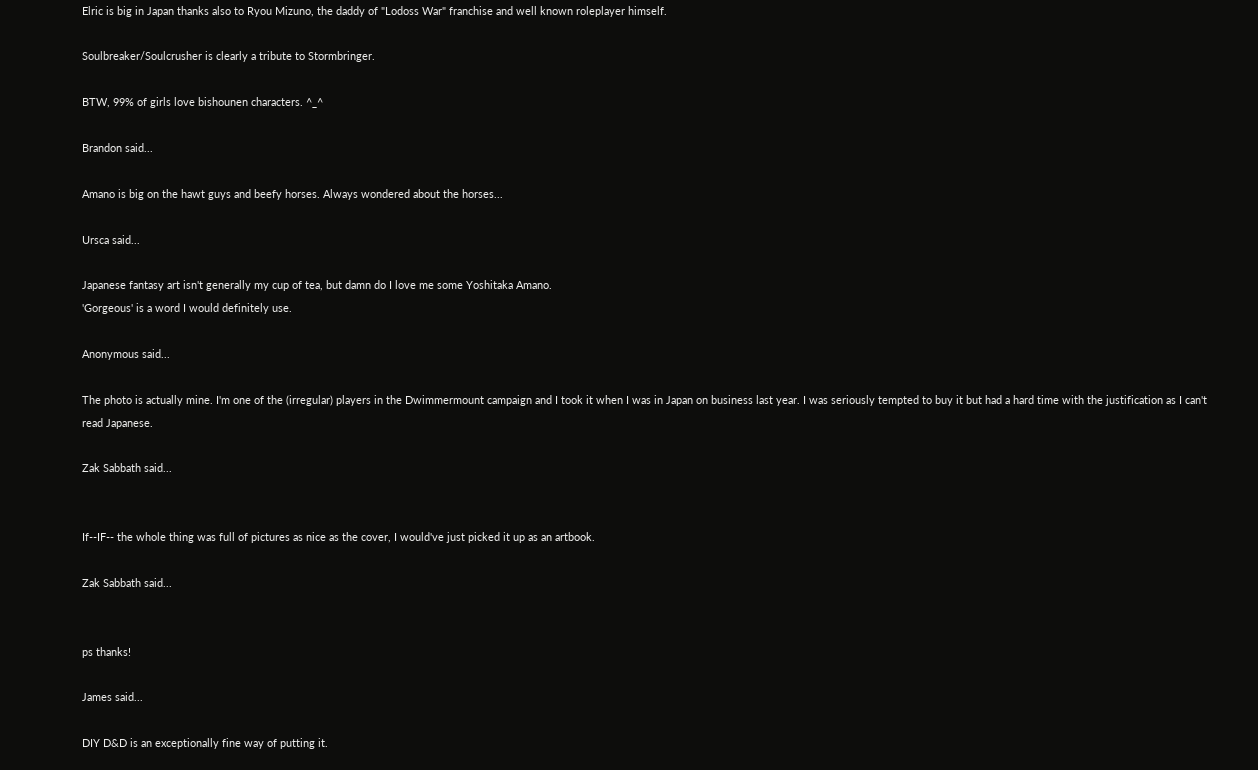Elric is big in Japan thanks also to Ryou Mizuno, the daddy of "Lodoss War" franchise and well known roleplayer himself.

Soulbreaker/Soulcrusher is clearly a tribute to Stormbringer.

BTW, 99% of girls love bishounen characters. ^_^

Brandon said...

Amano is big on the hawt guys and beefy horses. Always wondered about the horses...

Ursca said...

Japanese fantasy art isn't generally my cup of tea, but damn do I love me some Yoshitaka Amano.
'Gorgeous' is a word I would definitely use.

Anonymous said...

The photo is actually mine. I'm one of the (irregular) players in the Dwimmermount campaign and I took it when I was in Japan on business last year. I was seriously tempted to buy it but had a hard time with the justification as I can't read Japanese.

Zak Sabbath said...


If--IF-- the whole thing was full of pictures as nice as the cover, I would've just picked it up as an artbook.

Zak Sabbath said...


ps thanks!

James said...

DIY D&D is an exceptionally fine way of putting it.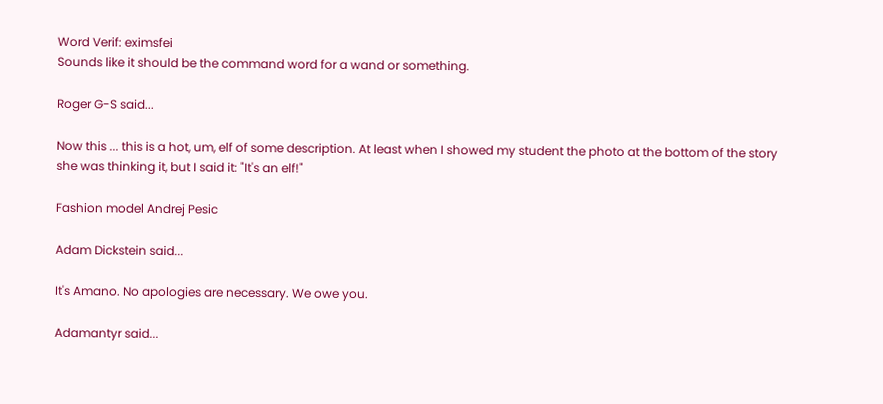Word Verif: eximsfei
Sounds like it should be the command word for a wand or something.

Roger G-S said...

Now this ... this is a hot, um, elf of some description. At least when I showed my student the photo at the bottom of the story she was thinking it, but I said it: "It's an elf!"

Fashion model Andrej Pesic

Adam Dickstein said...

It's Amano. No apologies are necessary. We owe you.

Adamantyr said...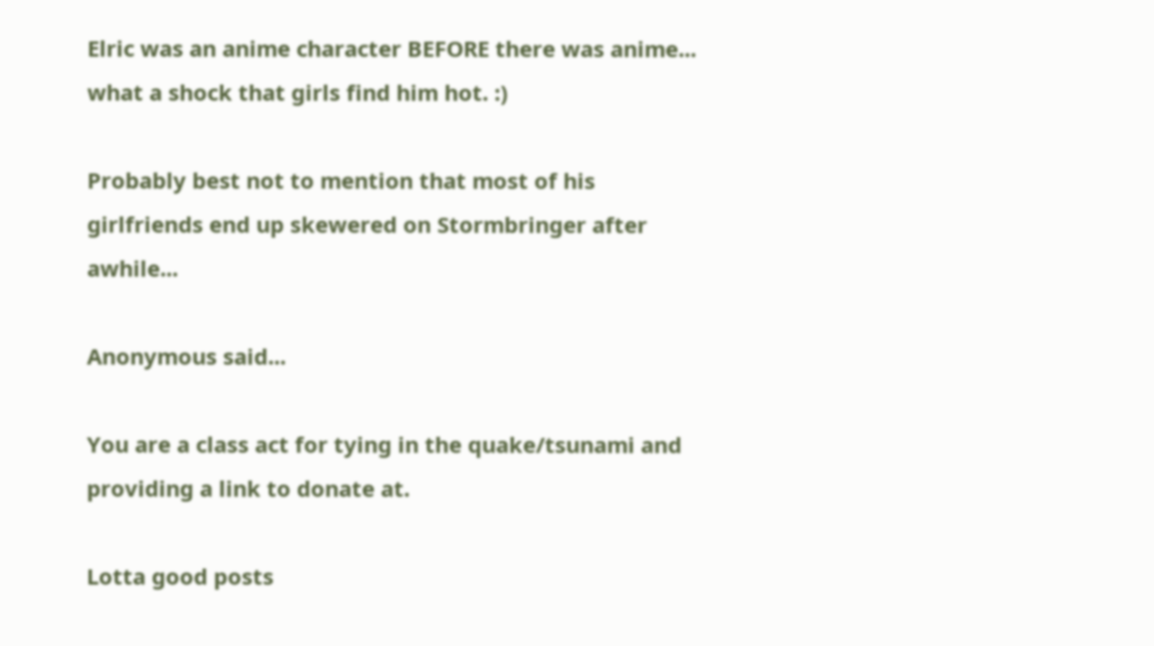Elric was an anime character BEFORE there was anime... what a shock that girls find him hot. :)

Probably best not to mention that most of his girlfriends end up skewered on Stormbringer after awhile...

Anonymous said...

You are a class act for tying in the quake/tsunami and providing a link to donate at.

Lotta good posts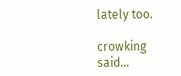lately too.

crowking said...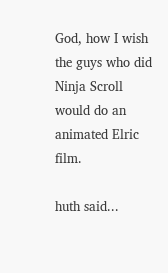God, how I wish the guys who did Ninja Scroll would do an animated Elric film.

huth said...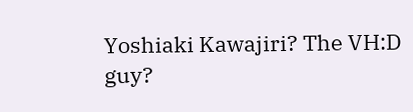Yoshiaki Kawajiri? The VH:D guy?